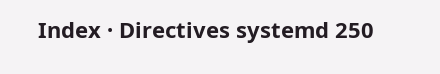Index · Directives systemd 250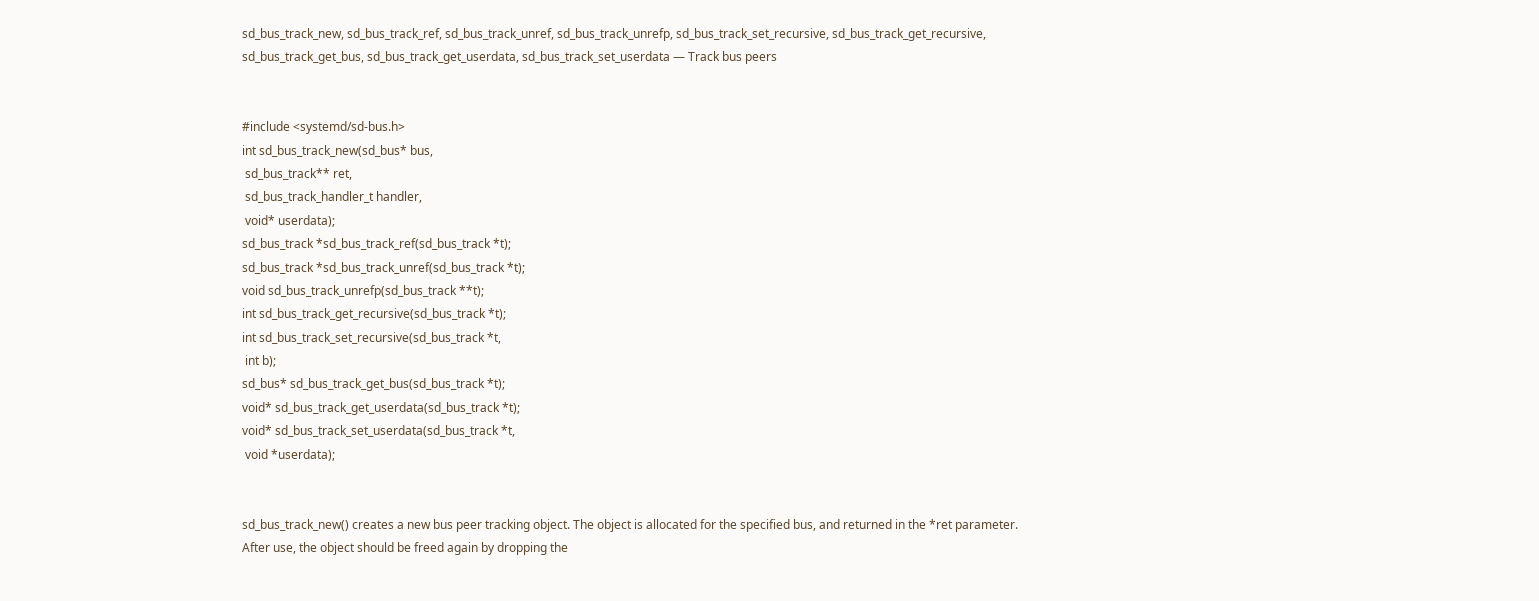sd_bus_track_new, sd_bus_track_ref, sd_bus_track_unref, sd_bus_track_unrefp, sd_bus_track_set_recursive, sd_bus_track_get_recursive, sd_bus_track_get_bus, sd_bus_track_get_userdata, sd_bus_track_set_userdata — Track bus peers


#include <systemd/sd-bus.h>
int sd_bus_track_new(sd_bus* bus,
 sd_bus_track** ret,
 sd_bus_track_handler_t handler,
 void* userdata);
sd_bus_track *sd_bus_track_ref(sd_bus_track *t);
sd_bus_track *sd_bus_track_unref(sd_bus_track *t);
void sd_bus_track_unrefp(sd_bus_track **t);
int sd_bus_track_get_recursive(sd_bus_track *t);
int sd_bus_track_set_recursive(sd_bus_track *t,
 int b);
sd_bus* sd_bus_track_get_bus(sd_bus_track *t);
void* sd_bus_track_get_userdata(sd_bus_track *t);
void* sd_bus_track_set_userdata(sd_bus_track *t,
 void *userdata);


sd_bus_track_new() creates a new bus peer tracking object. The object is allocated for the specified bus, and returned in the *ret parameter. After use, the object should be freed again by dropping the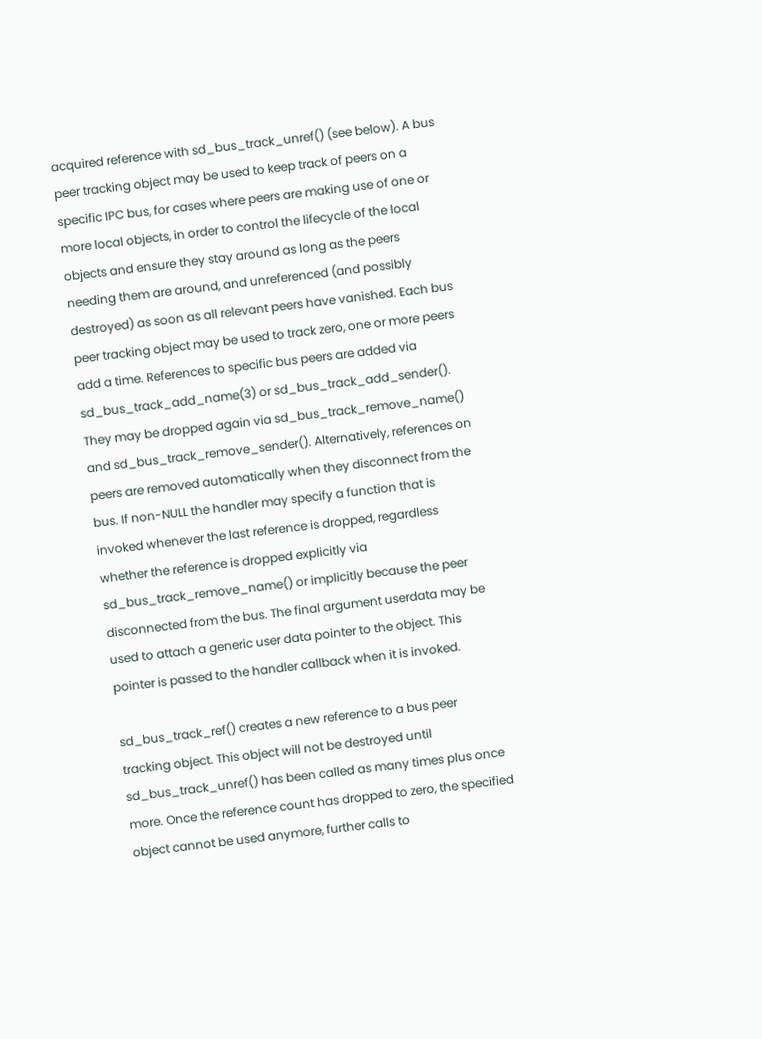acquired reference with sd_bus_track_unref() (see below). A bus peer tracking object may be used to keep track of peers on a specific IPC bus, for cases where peers are making use of one or more local objects, in order to control the lifecycle of the local objects and ensure they stay around as long as the peers needing them are around, and unreferenced (and possibly destroyed) as soon as all relevant peers have vanished. Each bus peer tracking object may be used to track zero, one or more peers add a time. References to specific bus peers are added via sd_bus_track_add_name(3) or sd_bus_track_add_sender(). They may be dropped again via sd_bus_track_remove_name() and sd_bus_track_remove_sender(). Alternatively, references on peers are removed automatically when they disconnect from the bus. If non-NULL the handler may specify a function that is invoked whenever the last reference is dropped, regardless whether the reference is dropped explicitly via sd_bus_track_remove_name() or implicitly because the peer disconnected from the bus. The final argument userdata may be used to attach a generic user data pointer to the object. This pointer is passed to the handler callback when it is invoked.

sd_bus_track_ref() creates a new reference to a bus peer tracking object. This object will not be destroyed until sd_bus_track_unref() has been called as many times plus once more. Once the reference count has dropped to zero, the specified object cannot be used anymore, further calls to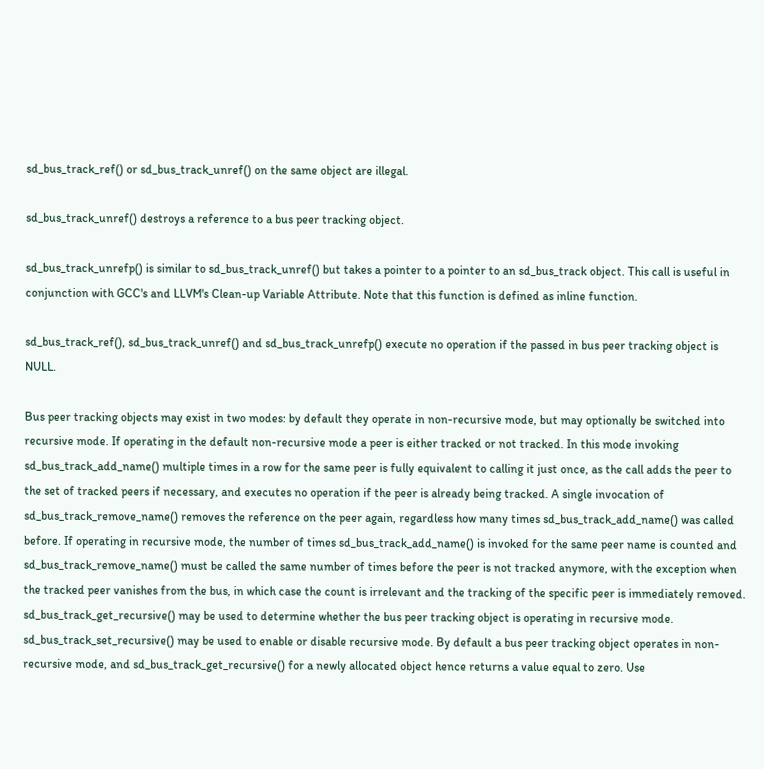sd_bus_track_ref() or sd_bus_track_unref() on the same object are illegal.

sd_bus_track_unref() destroys a reference to a bus peer tracking object.

sd_bus_track_unrefp() is similar to sd_bus_track_unref() but takes a pointer to a pointer to an sd_bus_track object. This call is useful in conjunction with GCC's and LLVM's Clean-up Variable Attribute. Note that this function is defined as inline function.

sd_bus_track_ref(), sd_bus_track_unref() and sd_bus_track_unrefp() execute no operation if the passed in bus peer tracking object is NULL.

Bus peer tracking objects may exist in two modes: by default they operate in non-recursive mode, but may optionally be switched into recursive mode. If operating in the default non-recursive mode a peer is either tracked or not tracked. In this mode invoking sd_bus_track_add_name() multiple times in a row for the same peer is fully equivalent to calling it just once, as the call adds the peer to the set of tracked peers if necessary, and executes no operation if the peer is already being tracked. A single invocation of sd_bus_track_remove_name() removes the reference on the peer again, regardless how many times sd_bus_track_add_name() was called before. If operating in recursive mode, the number of times sd_bus_track_add_name() is invoked for the same peer name is counted and sd_bus_track_remove_name() must be called the same number of times before the peer is not tracked anymore, with the exception when the tracked peer vanishes from the bus, in which case the count is irrelevant and the tracking of the specific peer is immediately removed. sd_bus_track_get_recursive() may be used to determine whether the bus peer tracking object is operating in recursive mode. sd_bus_track_set_recursive() may be used to enable or disable recursive mode. By default a bus peer tracking object operates in non-recursive mode, and sd_bus_track_get_recursive() for a newly allocated object hence returns a value equal to zero. Use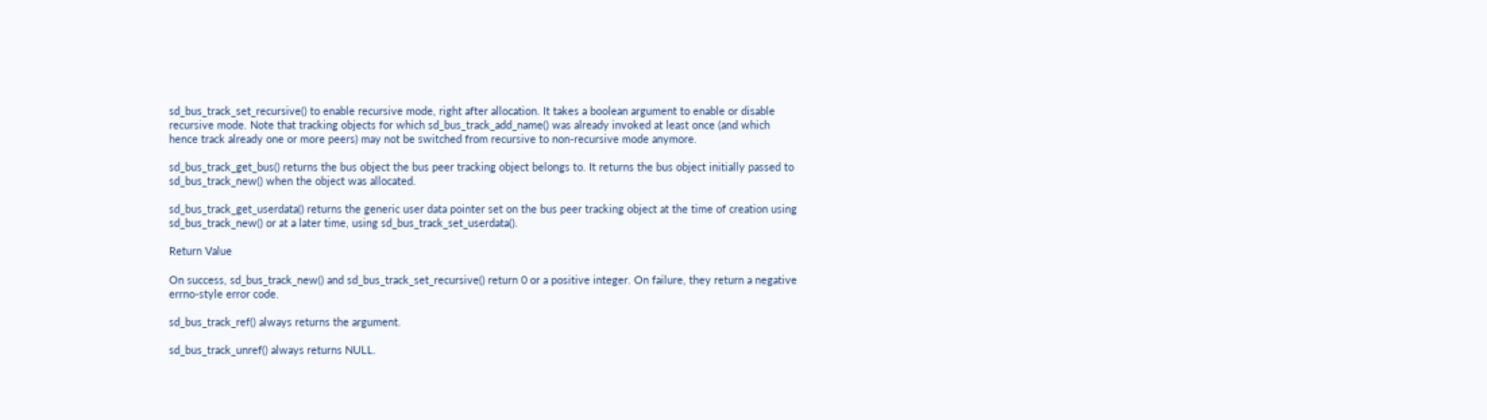sd_bus_track_set_recursive() to enable recursive mode, right after allocation. It takes a boolean argument to enable or disable recursive mode. Note that tracking objects for which sd_bus_track_add_name() was already invoked at least once (and which hence track already one or more peers) may not be switched from recursive to non-recursive mode anymore.

sd_bus_track_get_bus() returns the bus object the bus peer tracking object belongs to. It returns the bus object initially passed to sd_bus_track_new() when the object was allocated.

sd_bus_track_get_userdata() returns the generic user data pointer set on the bus peer tracking object at the time of creation using sd_bus_track_new() or at a later time, using sd_bus_track_set_userdata().

Return Value

On success, sd_bus_track_new() and sd_bus_track_set_recursive() return 0 or a positive integer. On failure, they return a negative errno-style error code.

sd_bus_track_ref() always returns the argument.

sd_bus_track_unref() always returns NULL.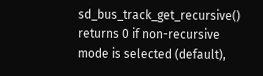sd_bus_track_get_recursive() returns 0 if non-recursive mode is selected (default),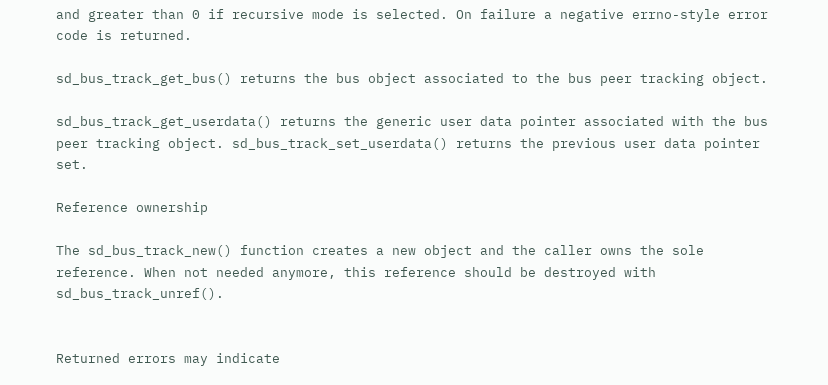and greater than 0 if recursive mode is selected. On failure a negative errno-style error code is returned.

sd_bus_track_get_bus() returns the bus object associated to the bus peer tracking object.

sd_bus_track_get_userdata() returns the generic user data pointer associated with the bus peer tracking object. sd_bus_track_set_userdata() returns the previous user data pointer set.

Reference ownership

The sd_bus_track_new() function creates a new object and the caller owns the sole reference. When not needed anymore, this reference should be destroyed with sd_bus_track_unref().


Returned errors may indicate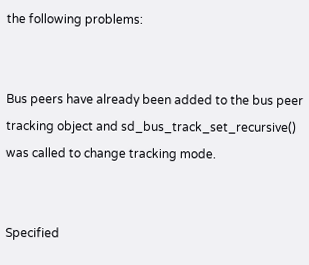the following problems:


Bus peers have already been added to the bus peer tracking object and sd_bus_track_set_recursive() was called to change tracking mode.


Specified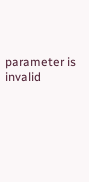parameter is invalid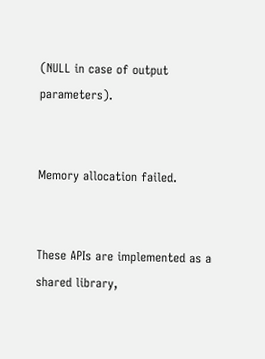(NULL in case of output parameters).


Memory allocation failed.


These APIs are implemented as a shared library,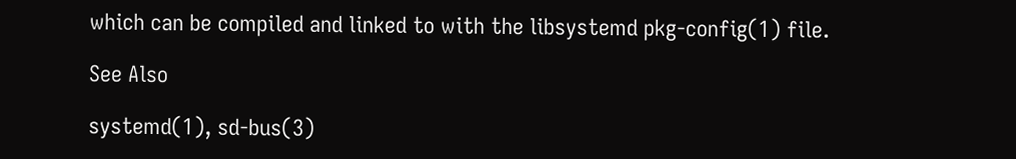which can be compiled and linked to with the libsystemd pkg-config(1) file.

See Also

systemd(1), sd-bus(3)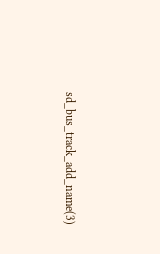sd_bus_track_add_name(3)